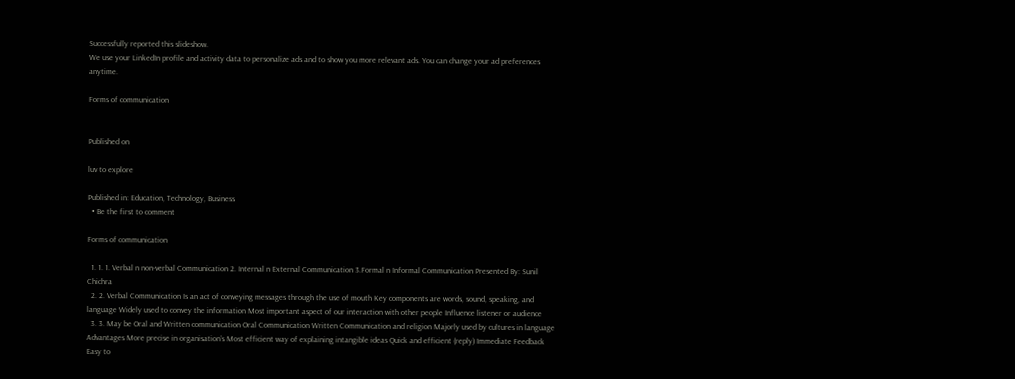Successfully reported this slideshow.
We use your LinkedIn profile and activity data to personalize ads and to show you more relevant ads. You can change your ad preferences anytime.

Forms of communication


Published on

luv to explore

Published in: Education, Technology, Business
  • Be the first to comment

Forms of communication

  1. 1. 1. Verbal n non-verbal Communication 2. Internal n External Communication 3.Formal n Informal Communication Presented By: Sunil Chichra
  2. 2. Verbal Communication Is an act of conveying messages through the use of mouth Key components are words, sound, speaking, and language Widely used to convey the information Most important aspect of our interaction with other people Influence listener or audience
  3. 3. May be Oral and Written communication Oral Communication Written Communication and religion Majorly used by cultures in language Advantages More precise in organisation’s Most efficient way of explaining intangible ideas Quick and efficient (reply) Immediate Feedback Easy to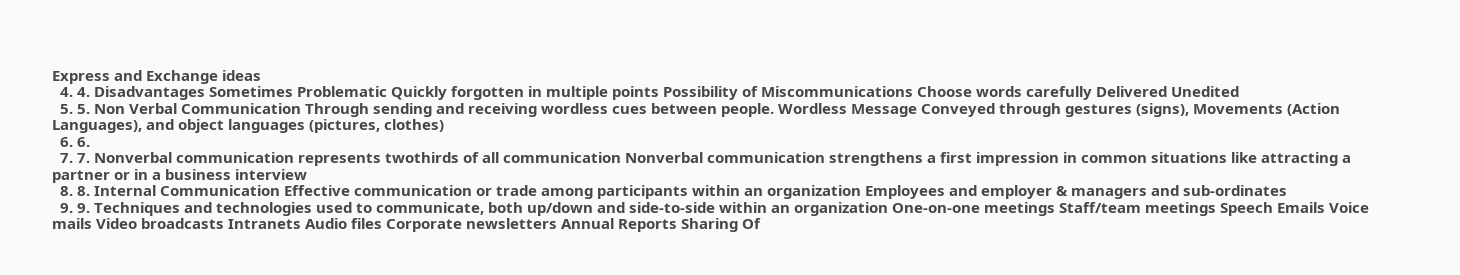Express and Exchange ideas
  4. 4. Disadvantages Sometimes Problematic Quickly forgotten in multiple points Possibility of Miscommunications Choose words carefully Delivered Unedited
  5. 5. Non Verbal Communication Through sending and receiving wordless cues between people. Wordless Message Conveyed through gestures (signs), Movements (Action Languages), and object languages (pictures, clothes)
  6. 6.
  7. 7. Nonverbal communication represents twothirds of all communication Nonverbal communication strengthens a first impression in common situations like attracting a partner or in a business interview
  8. 8. Internal Communication Effective communication or trade among participants within an organization Employees and employer & managers and sub-ordinates
  9. 9. Techniques and technologies used to communicate, both up/down and side-to-side within an organization One-on-one meetings Staff/team meetings Speech Emails Voice mails Video broadcasts Intranets Audio files Corporate newsletters Annual Reports Sharing Of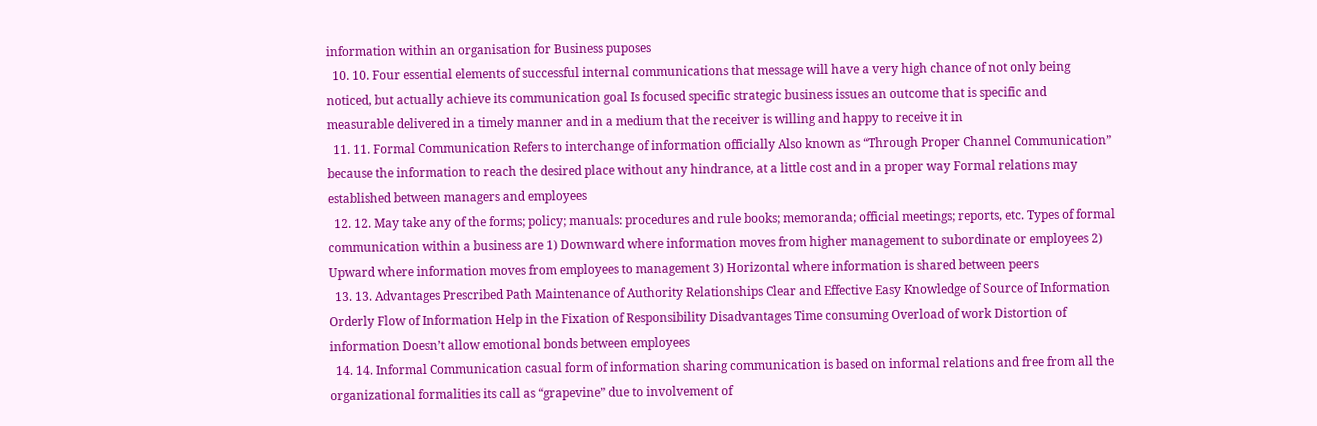information within an organisation for Business puposes
  10. 10. Four essential elements of successful internal communications that message will have a very high chance of not only being noticed, but actually achieve its communication goal Is focused specific strategic business issues an outcome that is specific and measurable delivered in a timely manner and in a medium that the receiver is willing and happy to receive it in
  11. 11. Formal Communication Refers to interchange of information officially Also known as “Through Proper Channel Communication” because the information to reach the desired place without any hindrance, at a little cost and in a proper way Formal relations may established between managers and employees
  12. 12. May take any of the forms; policy; manuals: procedures and rule books; memoranda; official meetings; reports, etc. Types of formal communication within a business are 1) Downward where information moves from higher management to subordinate or employees 2) Upward where information moves from employees to management 3) Horizontal where information is shared between peers
  13. 13. Advantages Prescribed Path Maintenance of Authority Relationships Clear and Effective Easy Knowledge of Source of Information Orderly Flow of Information Help in the Fixation of Responsibility Disadvantages Time consuming Overload of work Distortion of information Doesn’t allow emotional bonds between employees
  14. 14. Informal Communication casual form of information sharing communication is based on informal relations and free from all the organizational formalities its call as “grapevine” due to involvement of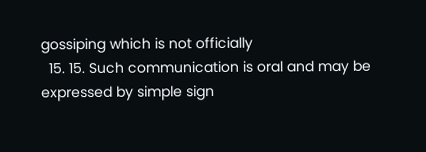gossiping which is not officially
  15. 15. Such communication is oral and may be expressed by simple sign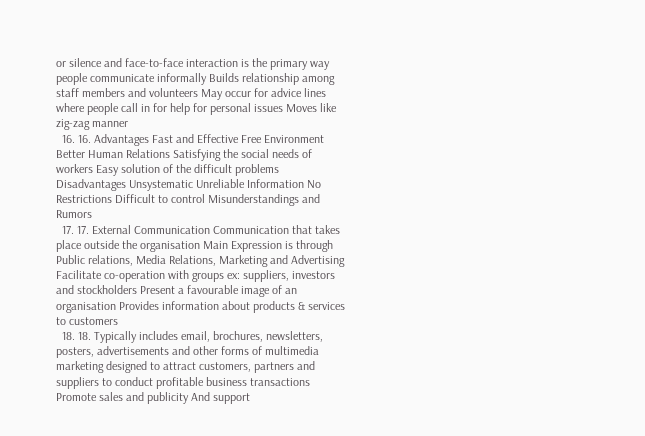or silence and face-to-face interaction is the primary way people communicate informally Builds relationship among staff members and volunteers May occur for advice lines where people call in for help for personal issues Moves like zig-zag manner
  16. 16. Advantages Fast and Effective Free Environment Better Human Relations Satisfying the social needs of workers Easy solution of the difficult problems Disadvantages Unsystematic Unreliable Information No Restrictions Difficult to control Misunderstandings and Rumors
  17. 17. External Communication Communication that takes place outside the organisation Main Expression is through Public relations, Media Relations, Marketing and Advertising Facilitate co-operation with groups ex: suppliers, investors and stockholders Present a favourable image of an organisation Provides information about products & services to customers
  18. 18. Typically includes email, brochures, newsletters, posters, advertisements and other forms of multimedia marketing designed to attract customers, partners and suppliers to conduct profitable business transactions Promote sales and publicity And support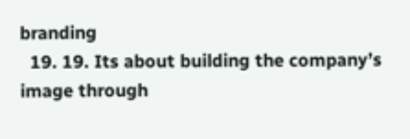branding
  19. 19. Its about building the company’s image through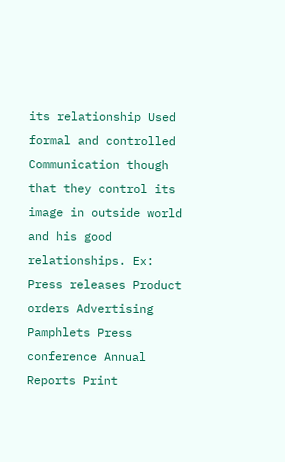its relationship Used formal and controlled Communication though that they control its image in outside world and his good relationships. Ex: Press releases Product orders Advertising Pamphlets Press conference Annual Reports Print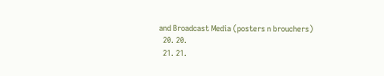and Broadcast Media (posters n brouchers)
  20. 20.
  21. 21.